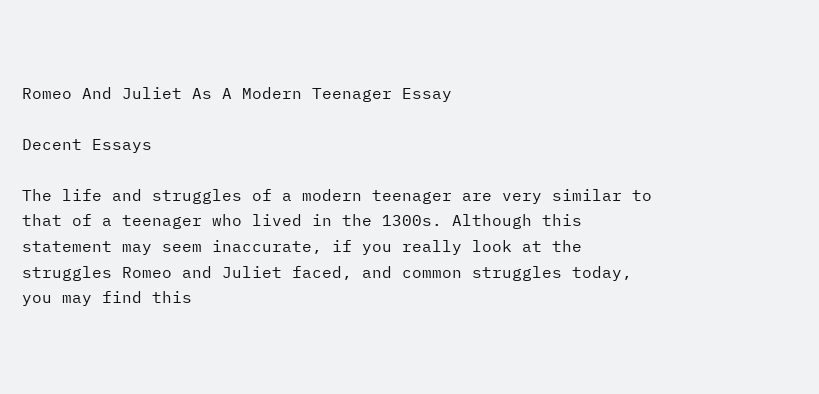Romeo And Juliet As A Modern Teenager Essay

Decent Essays

The life and struggles of a modern teenager are very similar to that of a teenager who lived in the 1300s. Although this statement may seem inaccurate, if you really look at the struggles Romeo and Juliet faced, and common struggles today, you may find this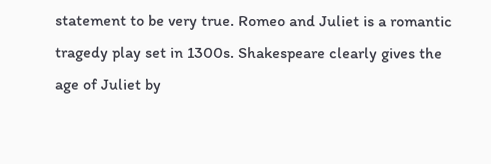statement to be very true. Romeo and Juliet is a romantic tragedy play set in 1300s. Shakespeare clearly gives the age of Juliet by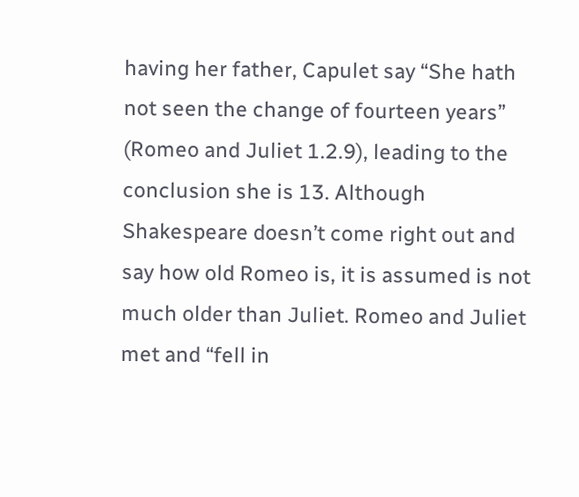having her father, Capulet say “She hath not seen the change of fourteen years” (Romeo and Juliet 1.2.9), leading to the conclusion she is 13. Although Shakespeare doesn’t come right out and say how old Romeo is, it is assumed is not much older than Juliet. Romeo and Juliet met and “fell in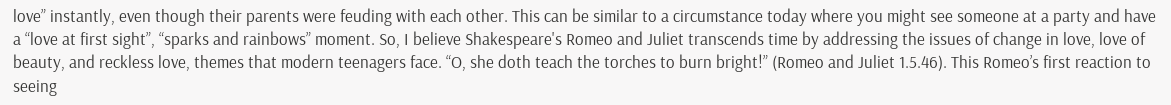love” instantly, even though their parents were feuding with each other. This can be similar to a circumstance today where you might see someone at a party and have a “love at first sight”, “sparks and rainbows” moment. So, I believe Shakespeare's Romeo and Juliet transcends time by addressing the issues of change in love, love of beauty, and reckless love, themes that modern teenagers face. “O, she doth teach the torches to burn bright!” (Romeo and Juliet 1.5.46). This Romeo’s first reaction to seeing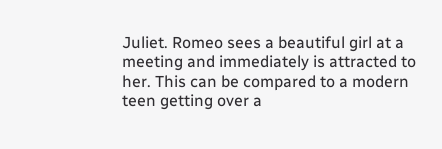Juliet. Romeo sees a beautiful girl at a meeting and immediately is attracted to her. This can be compared to a modern teen getting over a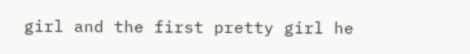girl and the first pretty girl he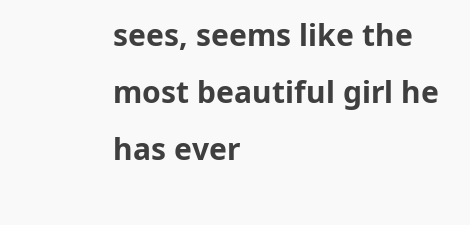sees, seems like the most beautiful girl he has ever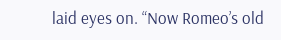laid eyes on. “Now Romeo’s old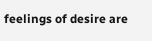feelings of desire are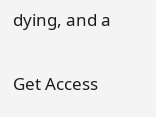dying, and a

Get Access